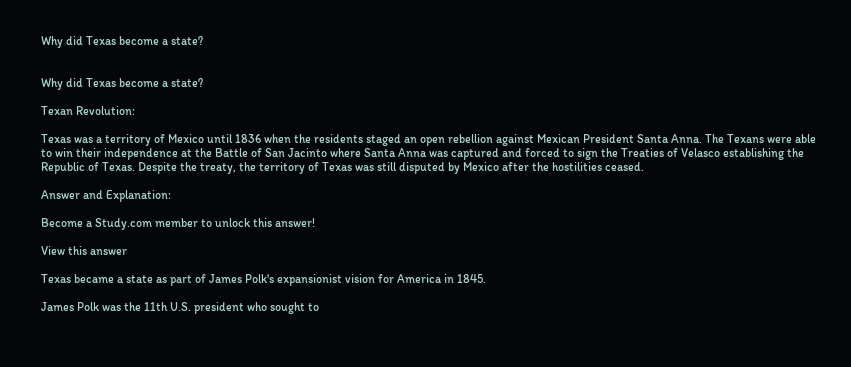Why did Texas become a state?


Why did Texas become a state?

Texan Revolution:

Texas was a territory of Mexico until 1836 when the residents staged an open rebellion against Mexican President Santa Anna. The Texans were able to win their independence at the Battle of San Jacinto where Santa Anna was captured and forced to sign the Treaties of Velasco establishing the Republic of Texas. Despite the treaty, the territory of Texas was still disputed by Mexico after the hostilities ceased.

Answer and Explanation:

Become a Study.com member to unlock this answer!

View this answer

Texas became a state as part of James Polk's expansionist vision for America in 1845.

James Polk was the 11th U.S. president who sought to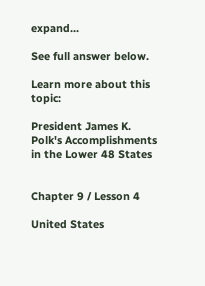expand...

See full answer below.

Learn more about this topic:

President James K. Polk's Accomplishments in the Lower 48 States


Chapter 9 / Lesson 4

United States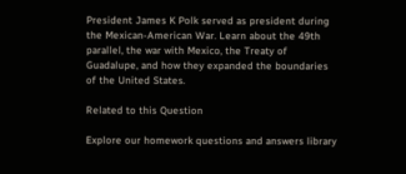President James K Polk served as president during the Mexican-American War. Learn about the 49th parallel, the war with Mexico, the Treaty of Guadalupe, and how they expanded the boundaries of the United States.

Related to this Question

Explore our homework questions and answers library